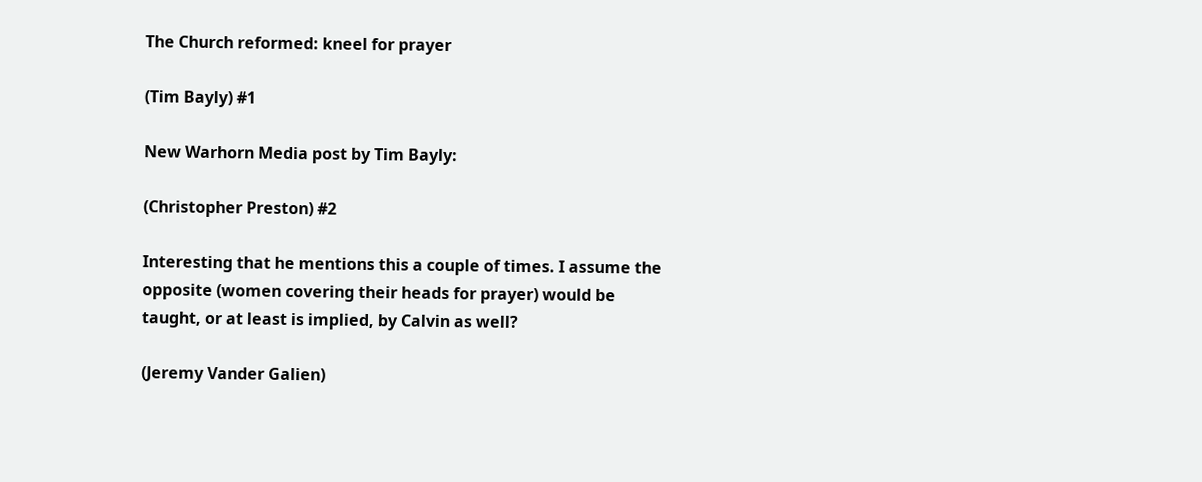The Church reformed: kneel for prayer

(Tim Bayly) #1

New Warhorn Media post by Tim Bayly:

(Christopher Preston) #2

Interesting that he mentions this a couple of times. I assume the opposite (women covering their heads for prayer) would be taught, or at least is implied, by Calvin as well?

(Jeremy Vander Galien)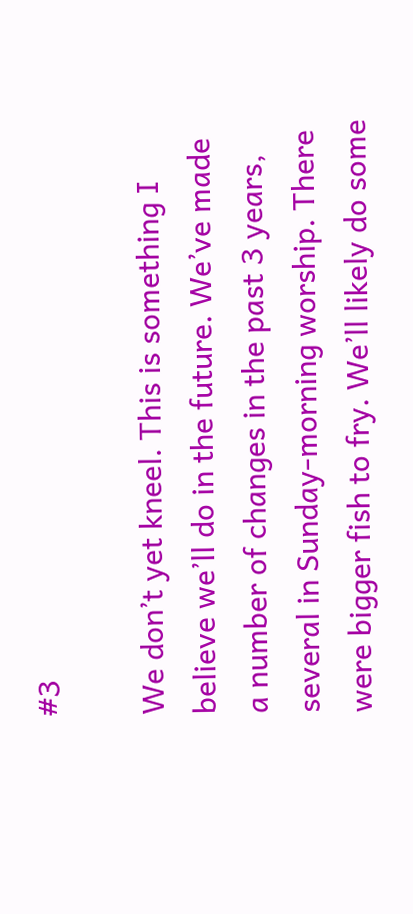#3

We don’t yet kneel. This is something I believe we’ll do in the future. We’ve made a number of changes in the past 3 years, several in Sunday-morning worship. There were bigger fish to fry. We’ll likely do some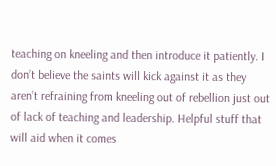teaching on kneeling and then introduce it patiently. I don’t believe the saints will kick against it as they aren’t refraining from kneeling out of rebellion just out of lack of teaching and leadership. Helpful stuff that will aid when it comes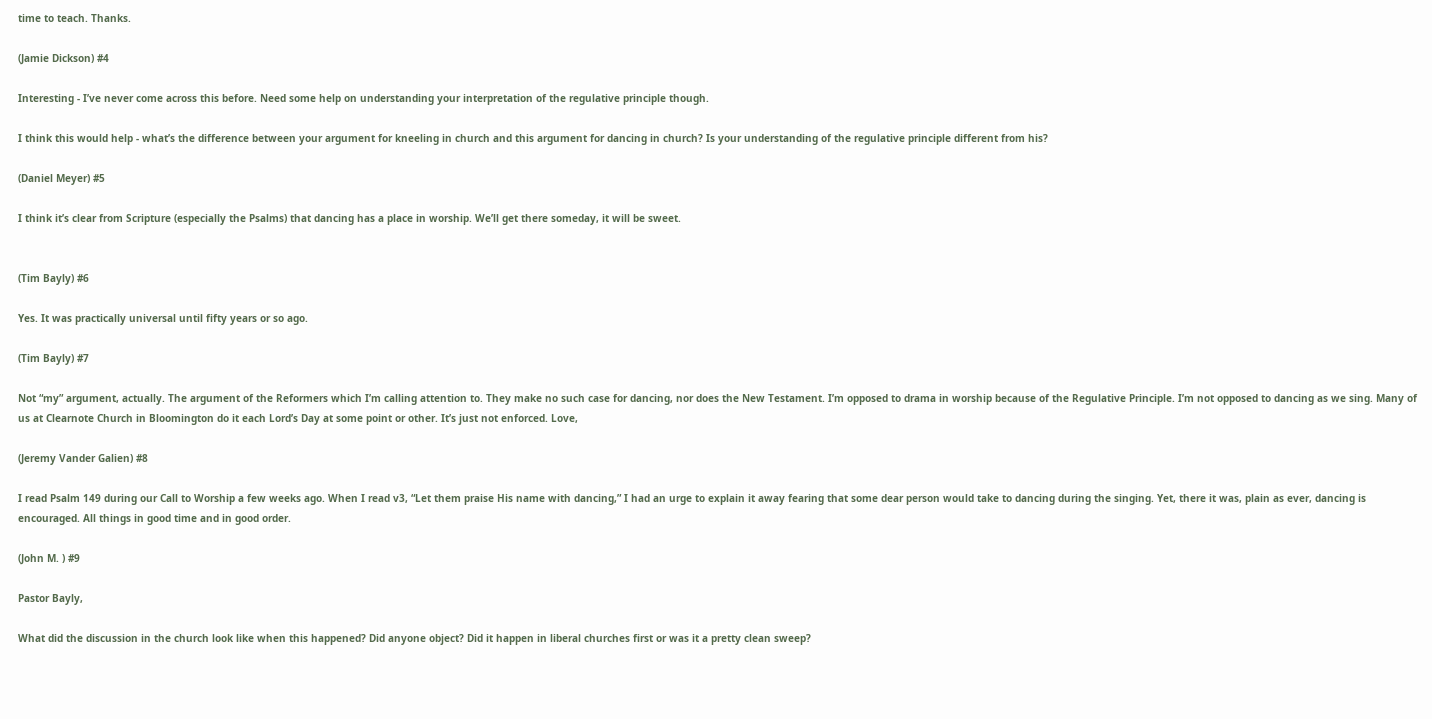time to teach. Thanks.

(Jamie Dickson) #4

Interesting - I’ve never come across this before. Need some help on understanding your interpretation of the regulative principle though.

I think this would help - what’s the difference between your argument for kneeling in church and this argument for dancing in church? Is your understanding of the regulative principle different from his?

(Daniel Meyer) #5

I think it’s clear from Scripture (especially the Psalms) that dancing has a place in worship. We’ll get there someday, it will be sweet.


(Tim Bayly) #6

Yes. It was practically universal until fifty years or so ago.

(Tim Bayly) #7

Not “my” argument, actually. The argument of the Reformers which I’m calling attention to. They make no such case for dancing, nor does the New Testament. I’m opposed to drama in worship because of the Regulative Principle. I’m not opposed to dancing as we sing. Many of us at Clearnote Church in Bloomington do it each Lord’s Day at some point or other. It’s just not enforced. Love,

(Jeremy Vander Galien) #8

I read Psalm 149 during our Call to Worship a few weeks ago. When I read v3, “Let them praise His name with dancing,” I had an urge to explain it away fearing that some dear person would take to dancing during the singing. Yet, there it was, plain as ever, dancing is encouraged. All things in good time and in good order.

(John M. ) #9

Pastor Bayly,

What did the discussion in the church look like when this happened? Did anyone object? Did it happen in liberal churches first or was it a pretty clean sweep?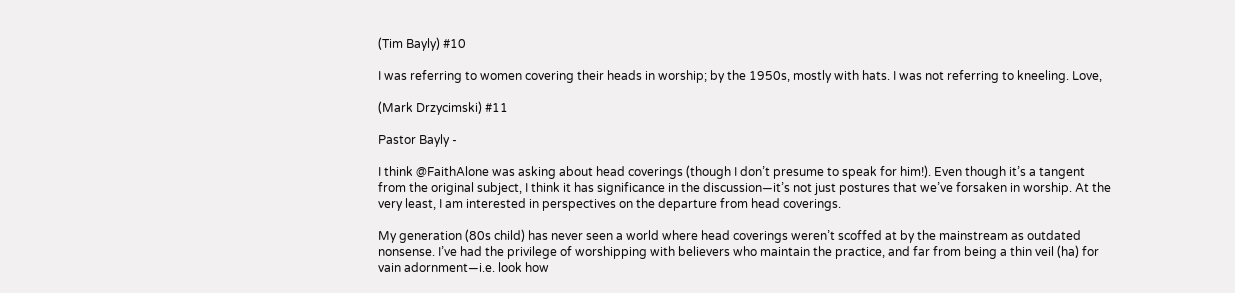(Tim Bayly) #10

I was referring to women covering their heads in worship; by the 1950s, mostly with hats. I was not referring to kneeling. Love,

(Mark Drzycimski) #11

Pastor Bayly -

I think @FaithAlone was asking about head coverings (though I don’t presume to speak for him!). Even though it’s a tangent from the original subject, I think it has significance in the discussion—it’s not just postures that we’ve forsaken in worship. At the very least, I am interested in perspectives on the departure from head coverings.

My generation (80s child) has never seen a world where head coverings weren’t scoffed at by the mainstream as outdated nonsense. I’ve had the privilege of worshipping with believers who maintain the practice, and far from being a thin veil (ha) for vain adornment—i.e. look how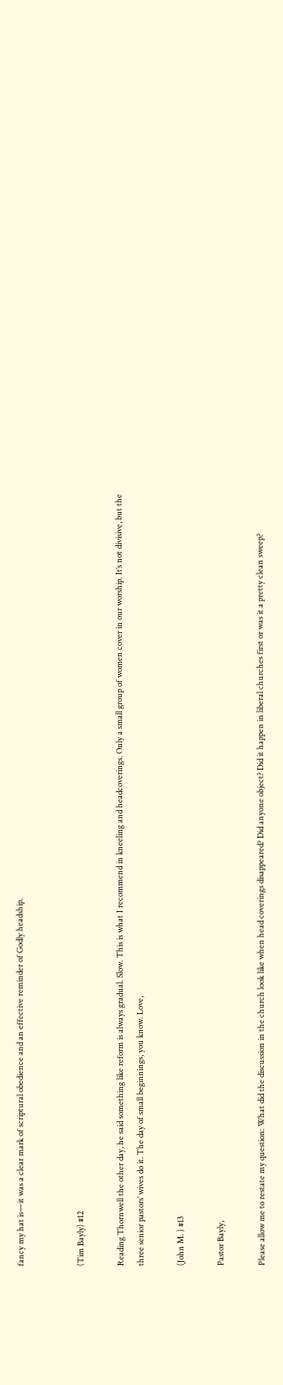fancy my hat is—it was a clear mark of scriptural obedience and an effective reminder of Godly headship.


(Tim Bayly) #12

Reading Thornwell the other day, he said something like reform is always gradual. Slow. This is what I recommend in kneeling and headcoverings. Only a small group of women cover in our worship. It’s not divisive, but the three senior pastors’ wives do it. The day of small beginnings, you know. Love,

(John M. ) #13

Pastor Bayly,

Please allow me to restate my question: What did the discussion in the church look like when head coverings disappeared? Did anyone object? Did it happen in liberal churches first or was it a pretty clean sweep?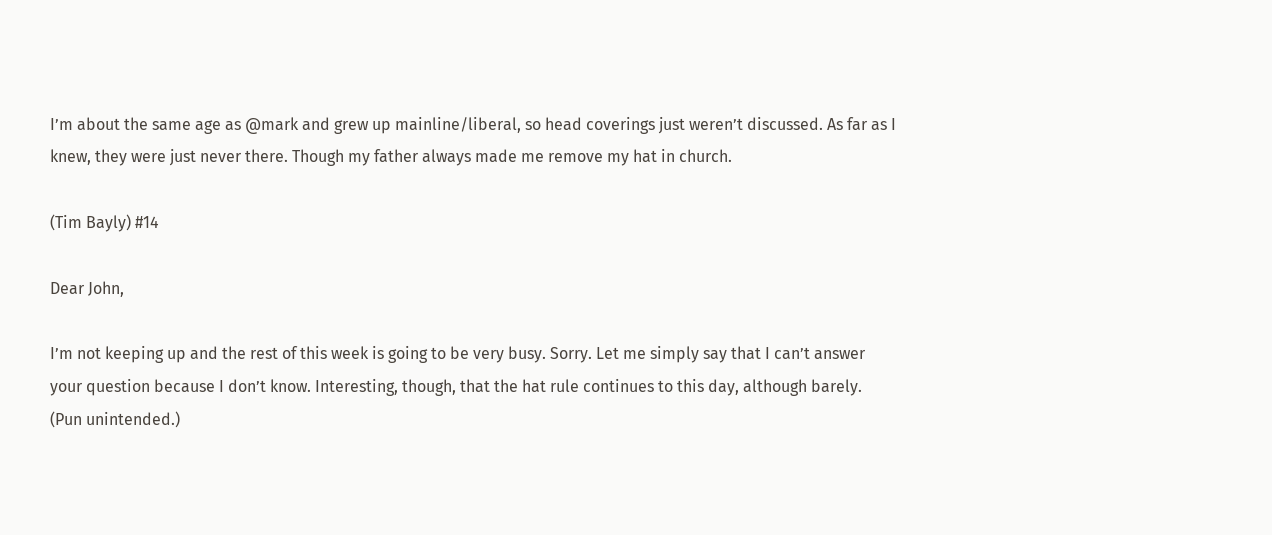I’m about the same age as @mark and grew up mainline/liberal, so head coverings just weren’t discussed. As far as I knew, they were just never there. Though my father always made me remove my hat in church.

(Tim Bayly) #14

Dear John,

I’m not keeping up and the rest of this week is going to be very busy. Sorry. Let me simply say that I can’t answer your question because I don’t know. Interesting, though, that the hat rule continues to this day, although barely. (Pun unintended.)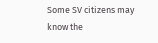Some SV citizens may know the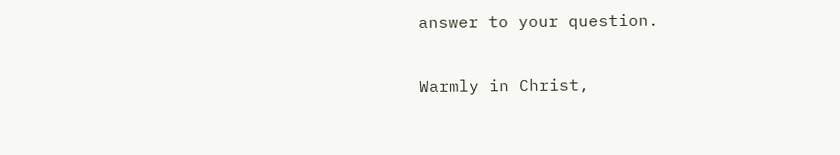answer to your question.

Warmly in Christ,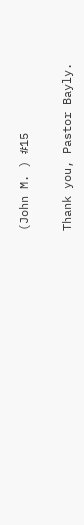(John M. ) #15

Thank you, Pastor Bayly.